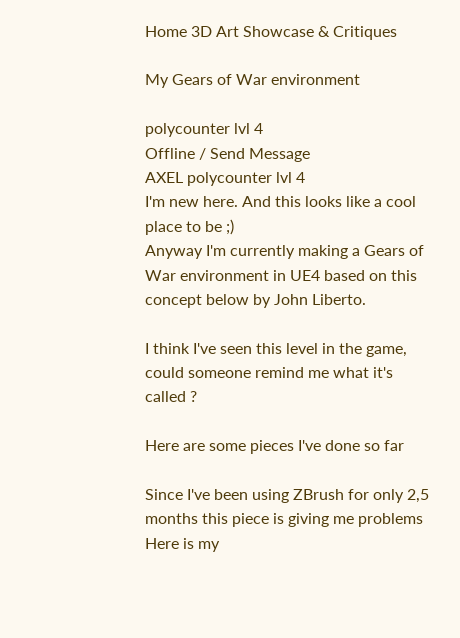Home 3D Art Showcase & Critiques

My Gears of War environment

polycounter lvl 4
Offline / Send Message
AXEL polycounter lvl 4
I'm new here. And this looks like a cool place to be ;)
Anyway I'm currently making a Gears of War environment in UE4 based on this concept below by John Liberto.

I think I've seen this level in the game, could someone remind me what it's called ?

Here are some pieces I've done so far

Since I've been using ZBrush for only 2,5 months this piece is giving me problems
Here is my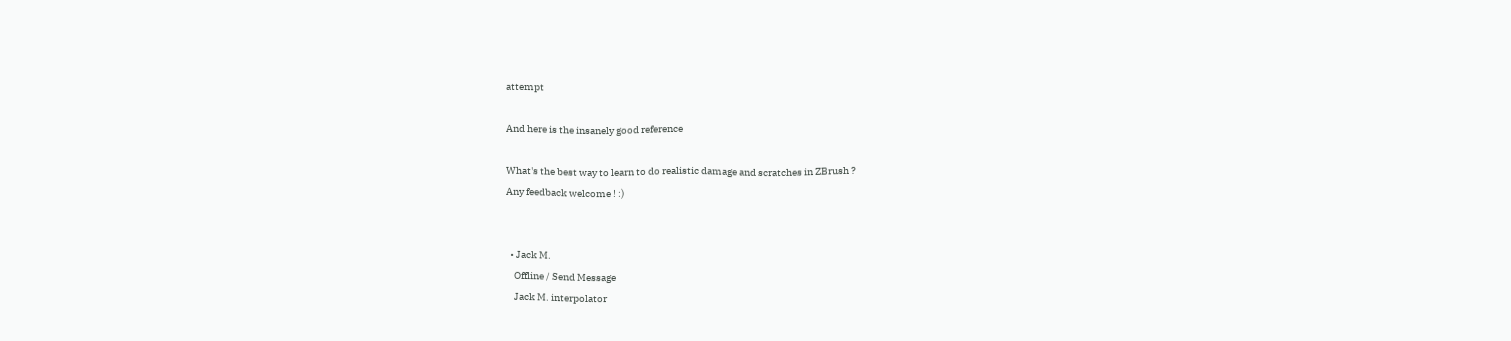attempt

And here is the insanely good reference

What's the best way to learn to do realistic damage and scratches in ZBrush ?
Any feedback welcome ! :)


  • Jack M.
    Offline / Send Message
    Jack M. interpolator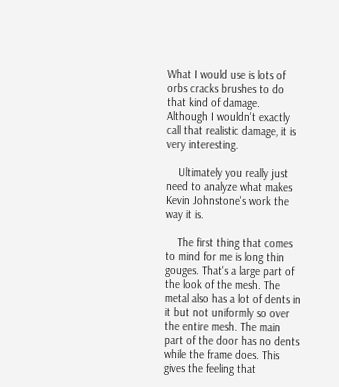What I would use is lots of orbs cracks brushes to do that kind of damage. Although I wouldn't exactly call that realistic damage, it is very interesting.

    Ultimately you really just need to analyze what makes Kevin Johnstone's work the way it is.

    The first thing that comes to mind for me is long thin gouges. That's a large part of the look of the mesh. The metal also has a lot of dents in it but not uniformly so over the entire mesh. The main part of the door has no dents while the frame does. This gives the feeling that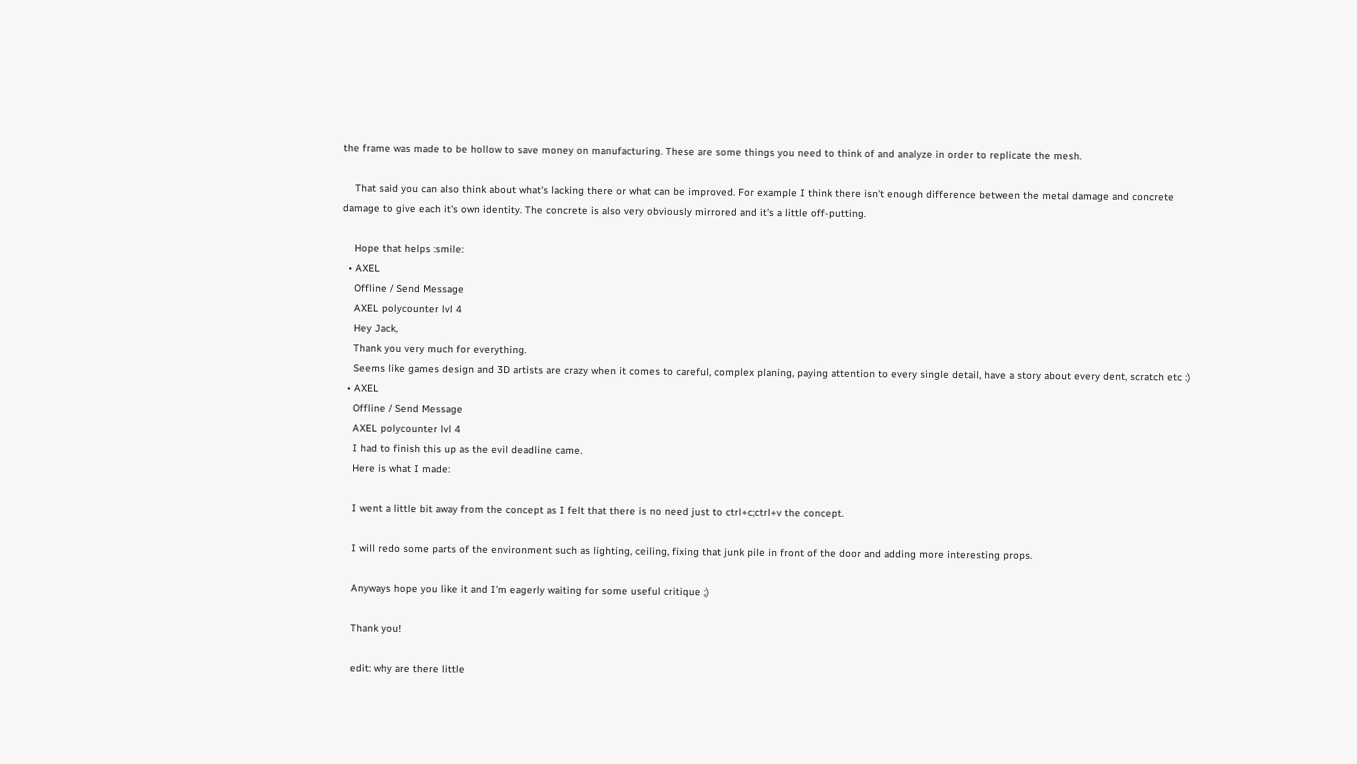the frame was made to be hollow to save money on manufacturing. These are some things you need to think of and analyze in order to replicate the mesh.

    That said you can also think about what's lacking there or what can be improved. For example I think there isn't enough difference between the metal damage and concrete damage to give each it's own identity. The concrete is also very obviously mirrored and it's a little off-putting.

    Hope that helps :smile:
  • AXEL
    Offline / Send Message
    AXEL polycounter lvl 4
    Hey Jack,
    Thank you very much for everything.
    Seems like games design and 3D artists are crazy when it comes to careful, complex planing, paying attention to every single detail, have a story about every dent, scratch etc :)
  • AXEL
    Offline / Send Message
    AXEL polycounter lvl 4
    I had to finish this up as the evil deadline came.
    Here is what I made:

    I went a little bit away from the concept as I felt that there is no need just to ctrl+c;ctrl+v the concept.

    I will redo some parts of the environment such as lighting, ceiling, fixing that junk pile in front of the door and adding more interesting props.

    Anyways hope you like it and I'm eagerly waiting for some useful critique ;)

    Thank you!

    edit: why are there little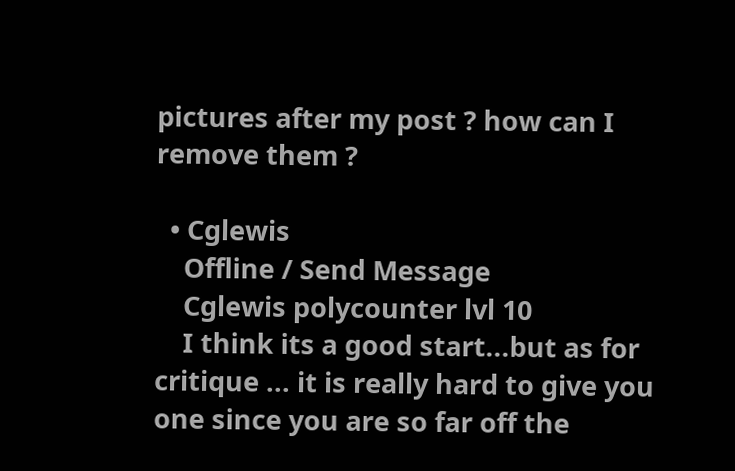pictures after my post ? how can I remove them ?

  • Cglewis
    Offline / Send Message
    Cglewis polycounter lvl 10
    I think its a good start...but as for critique ... it is really hard to give you one since you are so far off the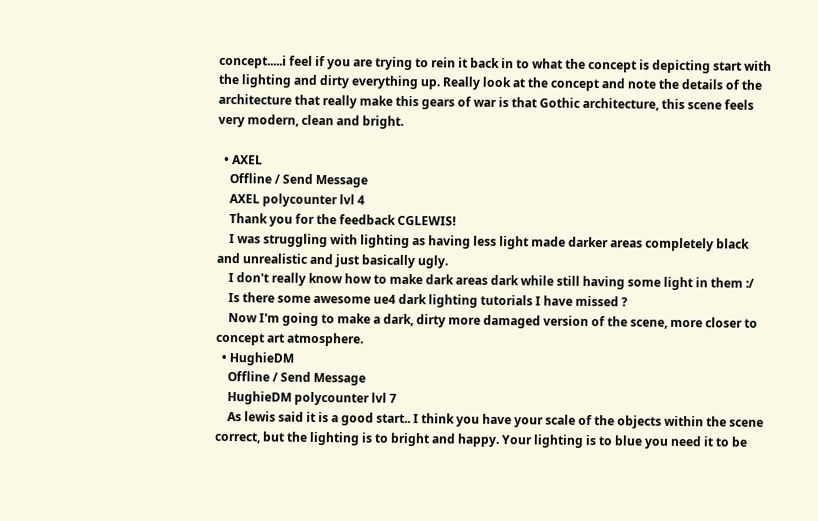concept.....i feel if you are trying to rein it back in to what the concept is depicting start with the lighting and dirty everything up. Really look at the concept and note the details of the architecture that really make this gears of war is that Gothic architecture, this scene feels very modern, clean and bright.

  • AXEL
    Offline / Send Message
    AXEL polycounter lvl 4
    Thank you for the feedback CGLEWIS!
    I was struggling with lighting as having less light made darker areas completely black and unrealistic and just basically ugly.
    I don't really know how to make dark areas dark while still having some light in them :/
    Is there some awesome ue4 dark lighting tutorials I have missed ?
    Now I'm going to make a dark, dirty more damaged version of the scene, more closer to concept art atmosphere.
  • HughieDM
    Offline / Send Message
    HughieDM polycounter lvl 7
    As lewis said it is a good start.. I think you have your scale of the objects within the scene correct, but the lighting is to bright and happy. Your lighting is to blue you need it to be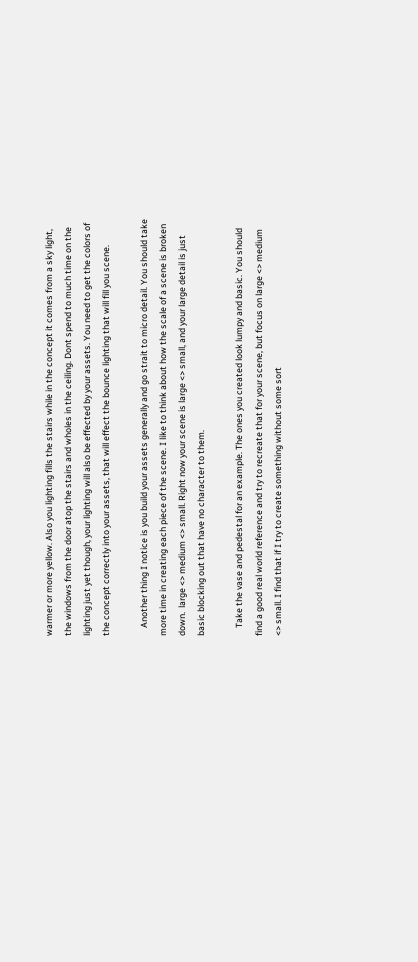warmer or more yellow. Also you lighting fills the stairs while in the concept it comes from a sky light, the windows from the door atop the stairs and wholes in the ceiling. Dont spend to much time on the lighting just yet though, your lighting will also be effected by your assets. You need to get the colors of the concept correctly into your assets, that will effect the bounce lighting that will fill you scene.

    Another thing I notice is you build your assets generally and go strait to micro detail. You should take more time in creating each piece of the scene. I like to think about how the scale of a scene is broken down.  large <> medium <> small. Right now your scene is large <> small, and your large detail is just basic blocking out that have no character to them.

    Take the vase and pedestal for an example. The ones you created look lumpy and basic. You should find a good real world reference and try to recreate that for your scene, but focus on large <> medium <> small. I find that if I try to create something without some sort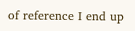of reference I end up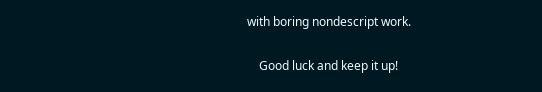with boring nondescript work.

    Good luck and keep it up!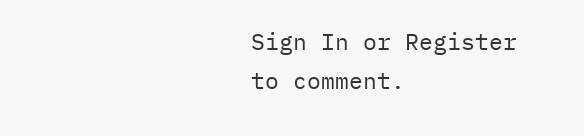Sign In or Register to comment.